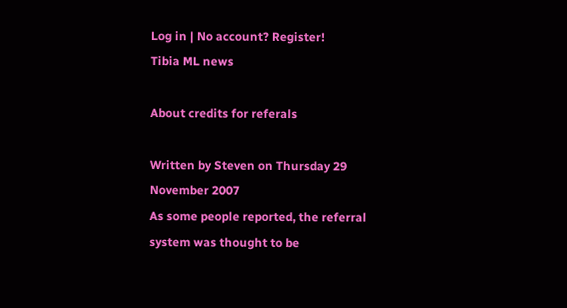Log in | No account? Register!
Tibia ML news

About credits for referals

Written by Steven on Thursday 29 November 2007
As some people reported, the referral system was thought to be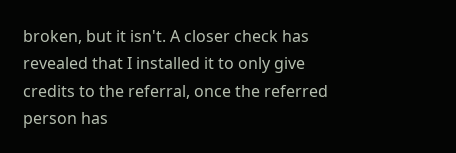broken, but it isn't. A closer check has revealed that I installed it to only give credits to the referral, once the referred person has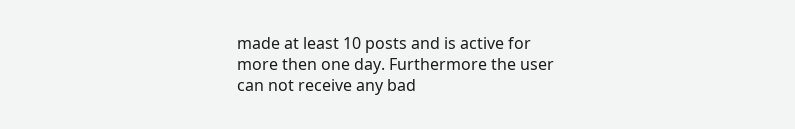made at least 10 posts and is active for more then one day. Furthermore the user can not receive any bad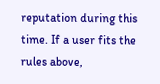reputation during this time. If a user fits the rules above,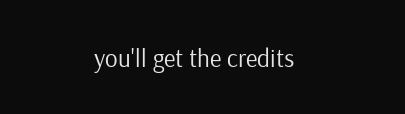you'll get the credits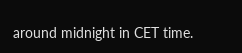around midnight in CET time.